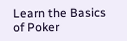Learn the Basics of Poker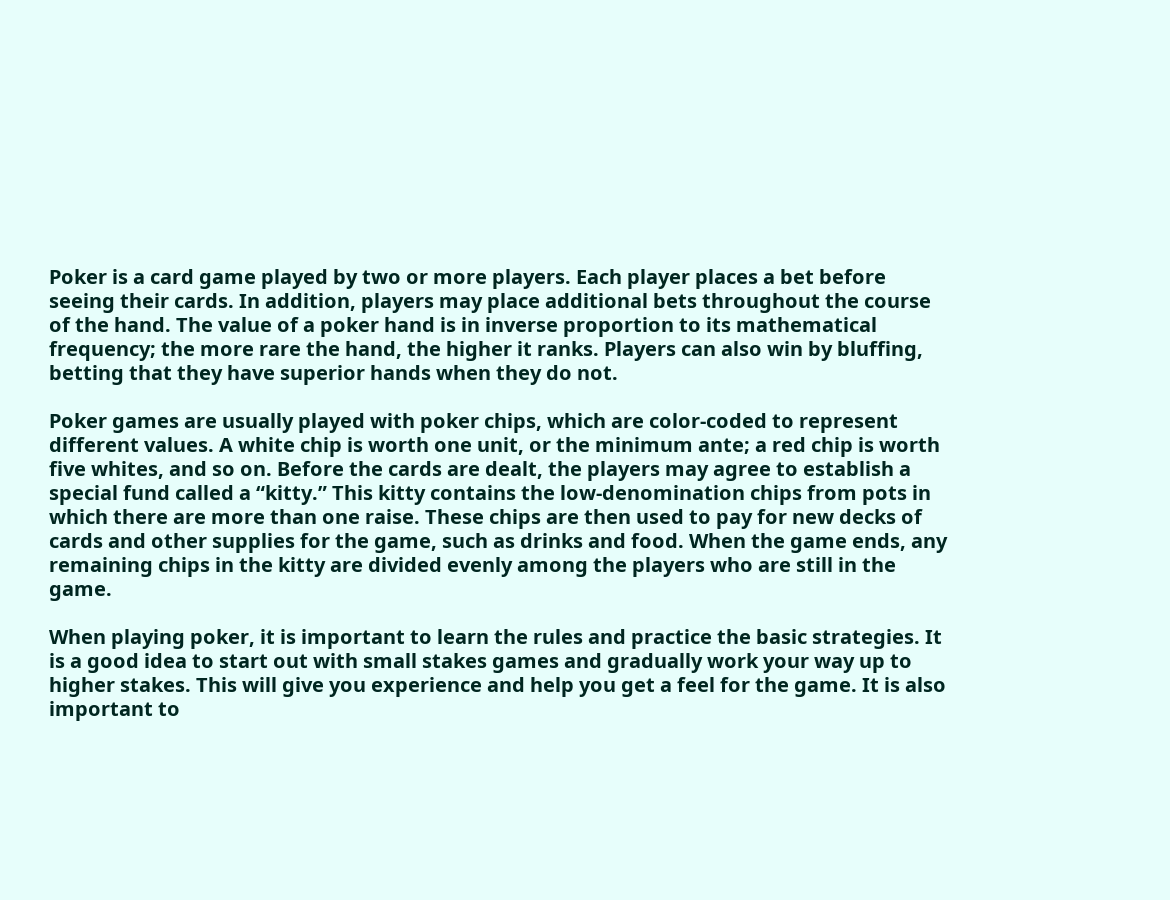Poker is a card game played by two or more players. Each player places a bet before seeing their cards. In addition, players may place additional bets throughout the course of the hand. The value of a poker hand is in inverse proportion to its mathematical frequency; the more rare the hand, the higher it ranks. Players can also win by bluffing, betting that they have superior hands when they do not.

Poker games are usually played with poker chips, which are color-coded to represent different values. A white chip is worth one unit, or the minimum ante; a red chip is worth five whites, and so on. Before the cards are dealt, the players may agree to establish a special fund called a “kitty.” This kitty contains the low-denomination chips from pots in which there are more than one raise. These chips are then used to pay for new decks of cards and other supplies for the game, such as drinks and food. When the game ends, any remaining chips in the kitty are divided evenly among the players who are still in the game.

When playing poker, it is important to learn the rules and practice the basic strategies. It is a good idea to start out with small stakes games and gradually work your way up to higher stakes. This will give you experience and help you get a feel for the game. It is also important to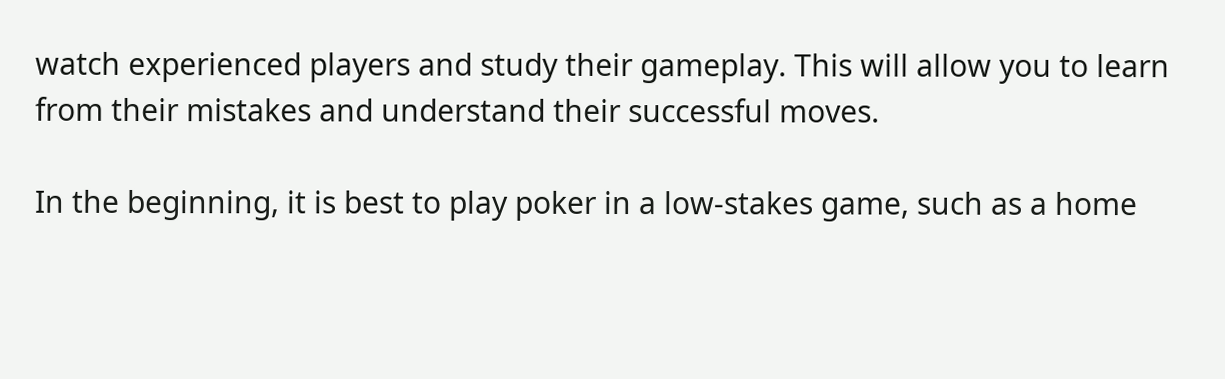watch experienced players and study their gameplay. This will allow you to learn from their mistakes and understand their successful moves.

In the beginning, it is best to play poker in a low-stakes game, such as a home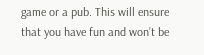game or a pub. This will ensure that you have fun and won’t be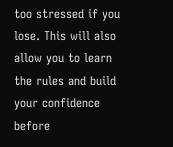too stressed if you lose. This will also allow you to learn the rules and build your confidence before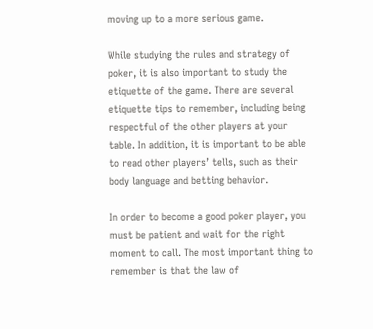moving up to a more serious game.

While studying the rules and strategy of poker, it is also important to study the etiquette of the game. There are several etiquette tips to remember, including being respectful of the other players at your table. In addition, it is important to be able to read other players’ tells, such as their body language and betting behavior.

In order to become a good poker player, you must be patient and wait for the right moment to call. The most important thing to remember is that the law of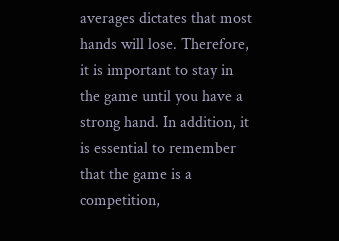averages dictates that most hands will lose. Therefore, it is important to stay in the game until you have a strong hand. In addition, it is essential to remember that the game is a competition,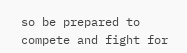so be prepared to compete and fight for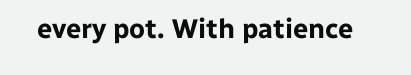every pot. With patience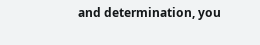and determination, you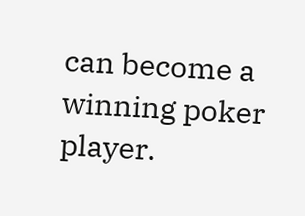can become a winning poker player.